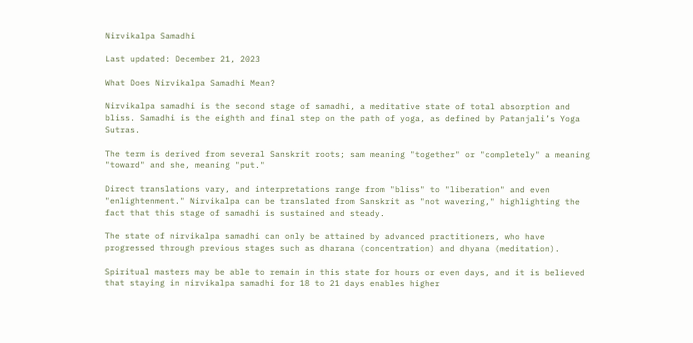Nirvikalpa Samadhi

Last updated: December 21, 2023

What Does Nirvikalpa Samadhi Mean?

Nirvikalpa samadhi is the second stage of samadhi, a meditative state of total absorption and bliss. Samadhi is the eighth and final step on the path of yoga, as defined by Patanjali’s Yoga Sutras.

The term is derived from several Sanskrit roots; sam meaning "together" or "completely" a meaning "toward" and she, meaning "put."

Direct translations vary, and interpretations range from "bliss" to "liberation" and even "enlightenment." Nirvikalpa can be translated from Sanskrit as "not wavering," highlighting the fact that this stage of samadhi is sustained and steady.

The state of nirvikalpa samadhi can only be attained by advanced practitioners, who have progressed through previous stages such as dharana (concentration) and dhyana (meditation).

Spiritual masters may be able to remain in this state for hours or even days, and it is believed that staying in nirvikalpa samadhi for 18 to 21 days enables higher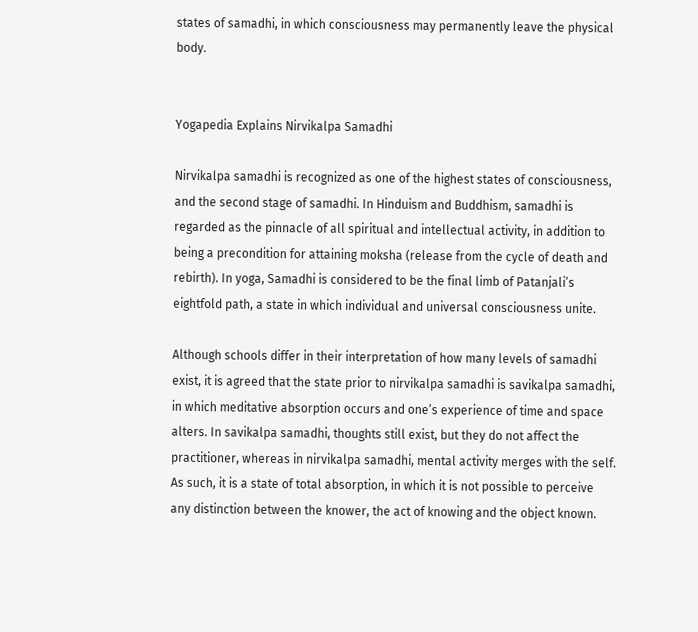states of samadhi, in which consciousness may permanently leave the physical body.


Yogapedia Explains Nirvikalpa Samadhi

Nirvikalpa samadhi is recognized as one of the highest states of consciousness, and the second stage of samadhi. In Hinduism and Buddhism, samadhi is regarded as the pinnacle of all spiritual and intellectual activity, in addition to being a precondition for attaining moksha (release from the cycle of death and rebirth). In yoga, Samadhi is considered to be the final limb of Patanjali’s eightfold path, a state in which individual and universal consciousness unite.

Although schools differ in their interpretation of how many levels of samadhi exist, it is agreed that the state prior to nirvikalpa samadhi is savikalpa samadhi, in which meditative absorption occurs and one’s experience of time and space alters. In savikalpa samadhi, thoughts still exist, but they do not affect the practitioner, whereas in nirvikalpa samadhi, mental activity merges with the self. As such, it is a state of total absorption, in which it is not possible to perceive any distinction between the knower, the act of knowing and the object known.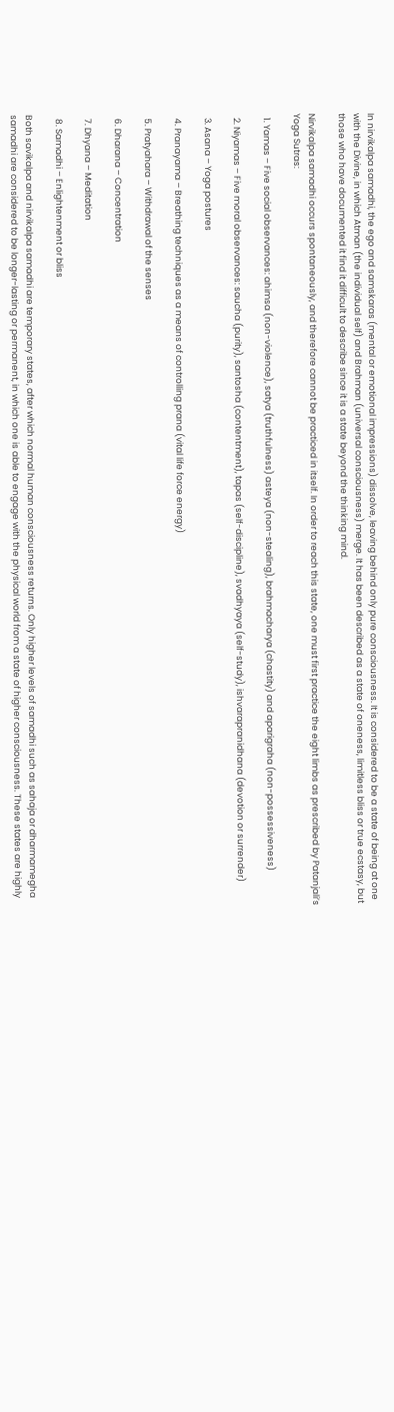In nirvikalpa samadhi, the ego and samskaras (mental or emotional impressions) dissolve, leaving behind only pure consciousness. It is considered to be a state of being at one with the Divine, in which Atman (the individual self) and Brahman (universal consciousness) merge. It has been described as a state of oneness, limitless bliss or true ecstasy, but those who have documented it find it difficult to describe since it is a state beyond the thinking mind.

Nirvikalpa samadhi occurs spontaneously, and therefore cannot be practiced in itself. In order to reach this state, one must first practice the eight limbs as prescribed by Patanjali’s Yoga Sutras:

  1. Yamas – Five social observances: ahimsa (non-violence), satya (truthfulness) asteya (non-stealing), brahmacharya (chastity) and aparigraha (non-possessiveness)

  2. Niyamas – Five moral observances: saucha (purity), santosha (contentment), tapas (self-discipline), svadhyaya (self-study), ishvarapranidhana (devotion or surrender)

  3. Asana – Yoga postures

  4. Pranayama – Breathing techniques as a means of controlling prana (vital life force energy)

  5. Pratyahara – Withdrawal of the senses

  6. Dharana – Concentration

  7. Dhyana – Meditation

  8. Samadhi – Enlightenment or bliss

Both savikalpa and nirvikalpa samadhi are temporary states, after which normal human consciousness returns. Only higher levels of samadhi such as sahaja or dharmamegha samadhi are considered to be longer-lasting or permanent, in which one is able to engage with the physical world from a state of higher consciousness. These states are highly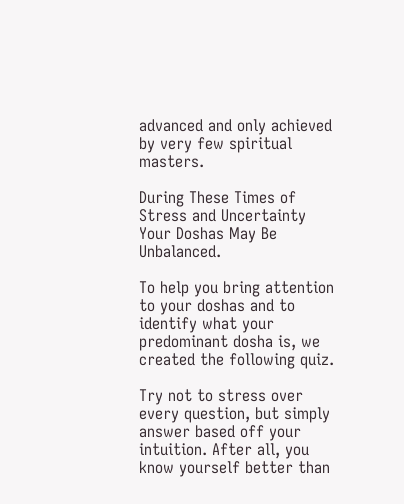advanced and only achieved by very few spiritual masters.

During These Times of Stress and Uncertainty Your Doshas May Be Unbalanced.

To help you bring attention to your doshas and to identify what your predominant dosha is, we created the following quiz.

Try not to stress over every question, but simply answer based off your intuition. After all, you know yourself better than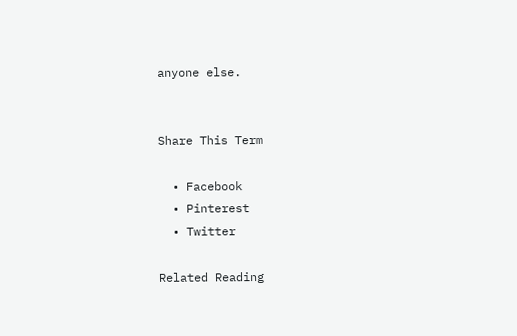anyone else.


Share This Term

  • Facebook
  • Pinterest
  • Twitter

Related Reading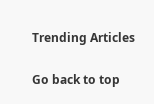Trending Articles

Go back to top